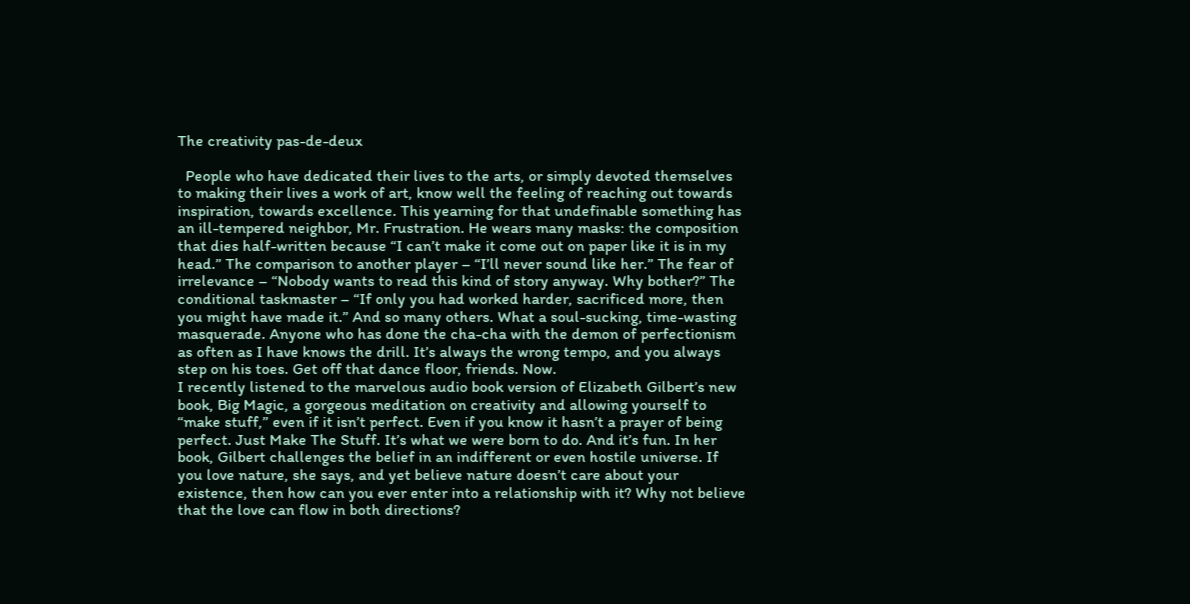The creativity pas-de-deux

  People who have dedicated their lives to the arts, or simply devoted themselves to making their lives a work of art, know well the feeling of reaching out towards inspiration, towards excellence. This yearning for that undefinable something has an ill-tempered neighbor, Mr. Frustration. He wears many masks: the composition that dies half-written because “I can’t make it come out on paper like it is in my head.” The comparison to another player – “I’ll never sound like her.” The fear of irrelevance – “Nobody wants to read this kind of story anyway. Why bother?” The conditional taskmaster – “If only you had worked harder, sacrificed more, then you might have made it.” And so many others. What a soul-sucking, time-wasting masquerade. Anyone who has done the cha-cha with the demon of perfectionism as often as I have knows the drill. It’s always the wrong tempo, and you always step on his toes. Get off that dance floor, friends. Now.
I recently listened to the marvelous audio book version of Elizabeth Gilbert’s new book, Big Magic, a gorgeous meditation on creativity and allowing yourself to “make stuff,” even if it isn’t perfect. Even if you know it hasn’t a prayer of being perfect. Just Make The Stuff. It’s what we were born to do. And it’s fun. In her book, Gilbert challenges the belief in an indifferent or even hostile universe. If you love nature, she says, and yet believe nature doesn’t care about your existence, then how can you ever enter into a relationship with it? Why not believe that the love can flow in both directions?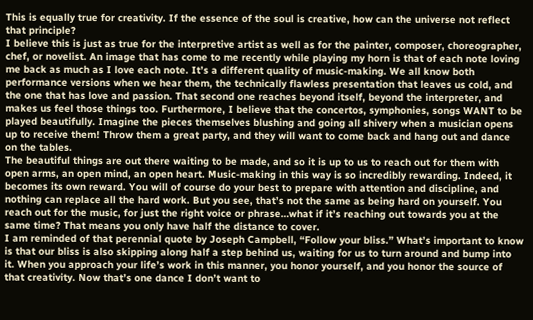This is equally true for creativity. If the essence of the soul is creative, how can the universe not reflect that principle?
I believe this is just as true for the interpretive artist as well as for the painter, composer, choreographer, chef, or novelist. An image that has come to me recently while playing my horn is that of each note loving me back as much as I love each note. It’s a different quality of music-making. We all know both performance versions when we hear them, the technically flawless presentation that leaves us cold, and the one that has love and passion. That second one reaches beyond itself, beyond the interpreter, and makes us feel those things too. Furthermore, I believe that the concertos, symphonies, songs WANT to be played beautifully. Imagine the pieces themselves blushing and going all shivery when a musician opens up to receive them! Throw them a great party, and they will want to come back and hang out and dance on the tables.
The beautiful things are out there waiting to be made, and so it is up to us to reach out for them with open arms, an open mind, an open heart. Music-making in this way is so incredibly rewarding. Indeed, it becomes its own reward. You will of course do your best to prepare with attention and discipline, and nothing can replace all the hard work. But you see, that’s not the same as being hard on yourself. You reach out for the music, for just the right voice or phrase…what if it’s reaching out towards you at the same time? That means you only have half the distance to cover.
I am reminded of that perennial quote by Joseph Campbell, “Follow your bliss.” What’s important to know is that our bliss is also skipping along half a step behind us, waiting for us to turn around and bump into it. When you approach your life’s work in this manner, you honor yourself, and you honor the source of that creativity. Now that’s one dance I don’t want to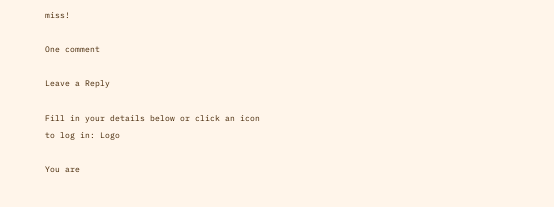miss!

One comment

Leave a Reply

Fill in your details below or click an icon to log in: Logo

You are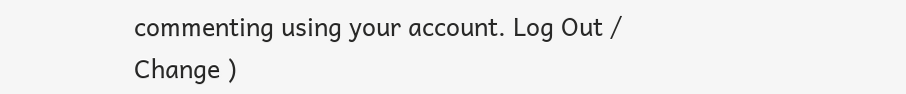commenting using your account. Log Out /  Change )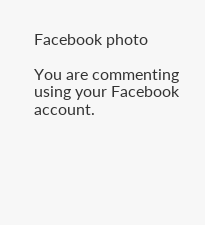Facebook photo

You are commenting using your Facebook account.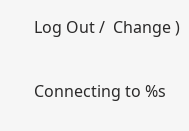Log Out /  Change )

Connecting to %s